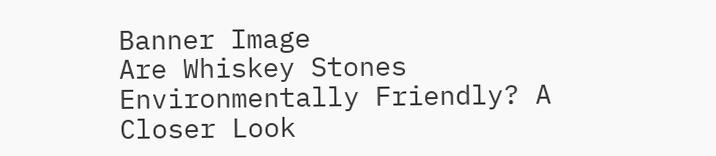Banner Image
Are Whiskey Stones Environmentally Friendly? A Closer Look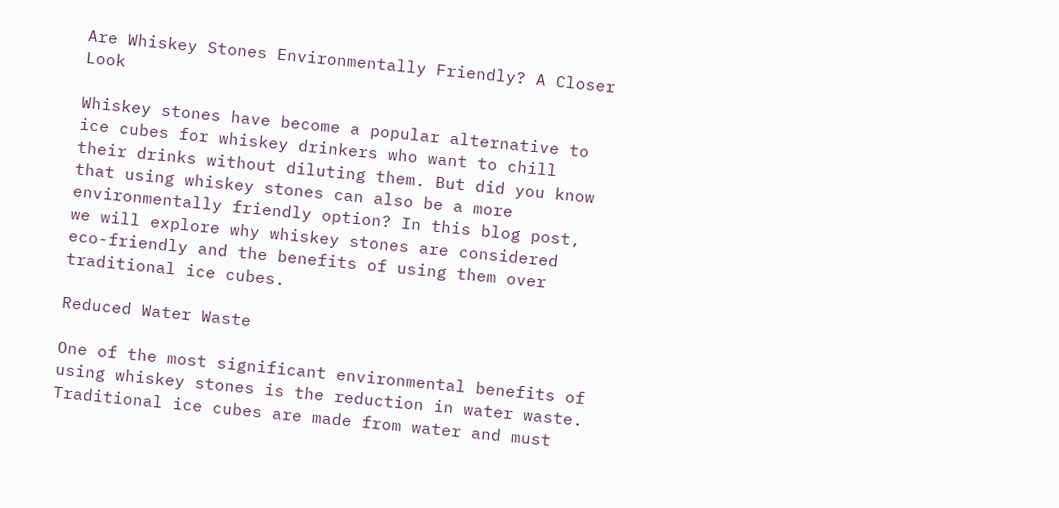Are Whiskey Stones Environmentally Friendly? A Closer Look

Whiskey stones have become a popular alternative to ice cubes for whiskey drinkers who want to chill their drinks without diluting them. But did you know that using whiskey stones can also be a more environmentally friendly option? In this blog post, we will explore why whiskey stones are considered eco-friendly and the benefits of using them over traditional ice cubes.

Reduced Water Waste

One of the most significant environmental benefits of using whiskey stones is the reduction in water waste. Traditional ice cubes are made from water and must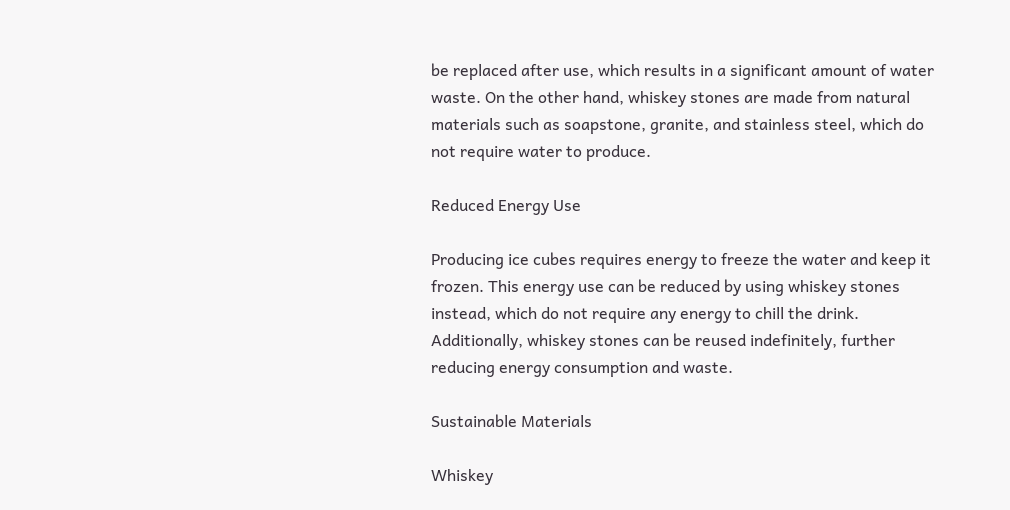be replaced after use, which results in a significant amount of water waste. On the other hand, whiskey stones are made from natural materials such as soapstone, granite, and stainless steel, which do not require water to produce.

Reduced Energy Use

Producing ice cubes requires energy to freeze the water and keep it frozen. This energy use can be reduced by using whiskey stones instead, which do not require any energy to chill the drink. Additionally, whiskey stones can be reused indefinitely, further reducing energy consumption and waste.

Sustainable Materials

Whiskey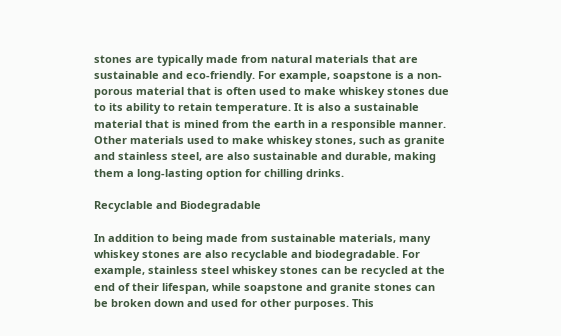stones are typically made from natural materials that are sustainable and eco-friendly. For example, soapstone is a non-porous material that is often used to make whiskey stones due to its ability to retain temperature. It is also a sustainable material that is mined from the earth in a responsible manner. Other materials used to make whiskey stones, such as granite and stainless steel, are also sustainable and durable, making them a long-lasting option for chilling drinks.

Recyclable and Biodegradable

In addition to being made from sustainable materials, many whiskey stones are also recyclable and biodegradable. For example, stainless steel whiskey stones can be recycled at the end of their lifespan, while soapstone and granite stones can be broken down and used for other purposes. This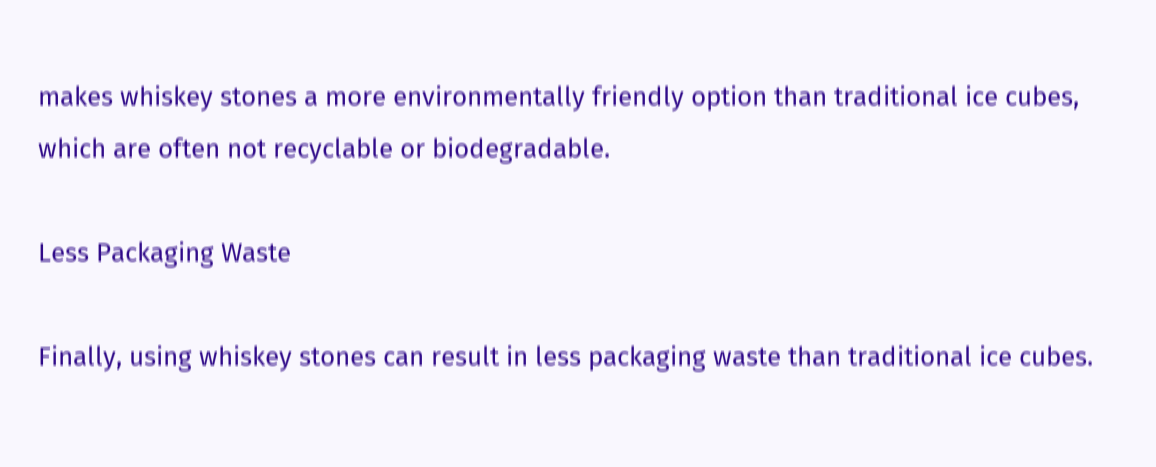makes whiskey stones a more environmentally friendly option than traditional ice cubes, which are often not recyclable or biodegradable.

Less Packaging Waste

Finally, using whiskey stones can result in less packaging waste than traditional ice cubes.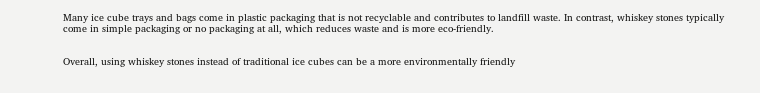Many ice cube trays and bags come in plastic packaging that is not recyclable and contributes to landfill waste. In contrast, whiskey stones typically come in simple packaging or no packaging at all, which reduces waste and is more eco-friendly.


Overall, using whiskey stones instead of traditional ice cubes can be a more environmentally friendly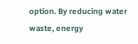option. By reducing water waste, energy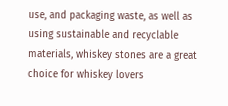use, and packaging waste, as well as using sustainable and recyclable materials, whiskey stones are a great choice for whiskey lovers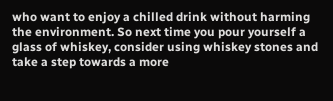who want to enjoy a chilled drink without harming the environment. So next time you pour yourself a glass of whiskey, consider using whiskey stones and take a step towards a more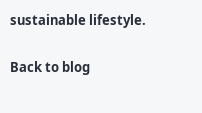sustainable lifestyle.

Back to blog